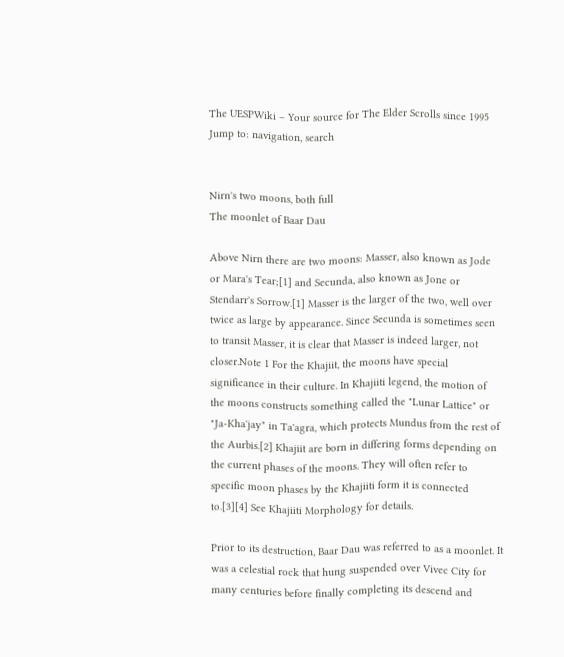The UESPWiki – Your source for The Elder Scrolls since 1995
Jump to: navigation, search


Nirn's two moons, both full
The moonlet of Baar Dau

Above Nirn there are two moons: Masser, also known as Jode or Mara's Tear;[1] and Secunda, also known as Jone or Stendarr's Sorrow.[1] Masser is the larger of the two, well over twice as large by appearance. Since Secunda is sometimes seen to transit Masser, it is clear that Masser is indeed larger, not closer.Note 1 For the Khajiit, the moons have special significance in their culture. In Khajiiti legend, the motion of the moons constructs something called the "Lunar Lattice" or "Ja-Kha'jay" in Ta'agra, which protects Mundus from the rest of the Aurbis.[2] Khajiit are born in differing forms depending on the current phases of the moons. They will often refer to specific moon phases by the Khajiiti form it is connected to.[3][4] See Khajiiti Morphology for details.

Prior to its destruction, Baar Dau was referred to as a moonlet. It was a celestial rock that hung suspended over Vivec City for many centuries before finally completing its descend and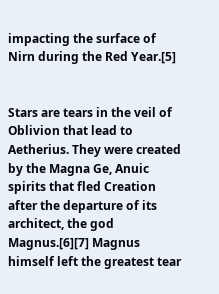impacting the surface of Nirn during the Red Year.[5]


Stars are tears in the veil of Oblivion that lead to Aetherius. They were created by the Magna Ge, Anuic spirits that fled Creation after the departure of its architect, the god Magnus.[6][7] Magnus himself left the greatest tear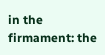in the firmament: the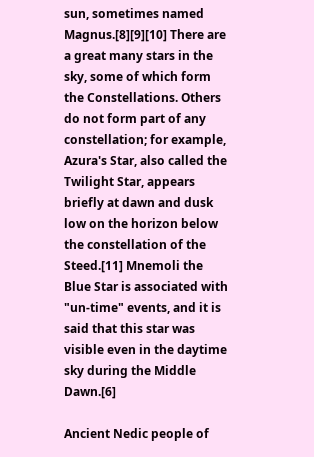sun, sometimes named Magnus.[8][9][10] There are a great many stars in the sky, some of which form the Constellations. Others do not form part of any constellation; for example, Azura's Star, also called the Twilight Star, appears briefly at dawn and dusk low on the horizon below the constellation of the Steed.[11] Mnemoli the Blue Star is associated with "un-time" events, and it is said that this star was visible even in the daytime sky during the Middle Dawn.[6]

Ancient Nedic people of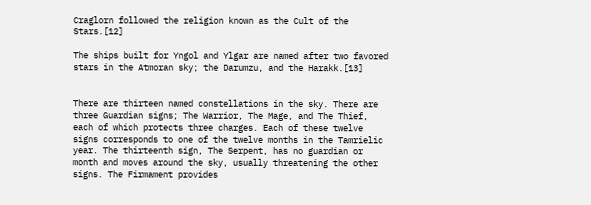Craglorn followed the religion known as the Cult of the Stars.[12]

The ships built for Yngol and Ylgar are named after two favored stars in the Atmoran sky; the Darumzu, and the Harakk.[13]


There are thirteen named constellations in the sky. There are three Guardian signs; The Warrior, The Mage, and The Thief, each of which protects three charges. Each of these twelve signs corresponds to one of the twelve months in the Tamrielic year. The thirteenth sign, The Serpent, has no guardian or month and moves around the sky, usually threatening the other signs. The Firmament provides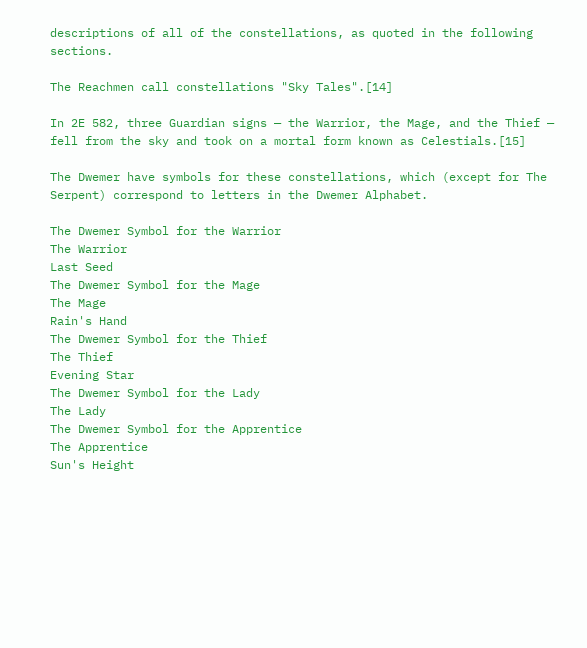descriptions of all of the constellations, as quoted in the following sections.

The Reachmen call constellations "Sky Tales".[14]

In 2E 582, three Guardian signs — the Warrior, the Mage, and the Thief — fell from the sky and took on a mortal form known as Celestials.[15]

The Dwemer have symbols for these constellations, which (except for The Serpent) correspond to letters in the Dwemer Alphabet.

The Dwemer Symbol for the Warrior
The Warrior
Last Seed
The Dwemer Symbol for the Mage
The Mage
Rain's Hand
The Dwemer Symbol for the Thief
The Thief
Evening Star
The Dwemer Symbol for the Lady
The Lady
The Dwemer Symbol for the Apprentice
The Apprentice
Sun's Height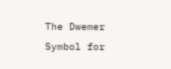The Dwemer Symbol for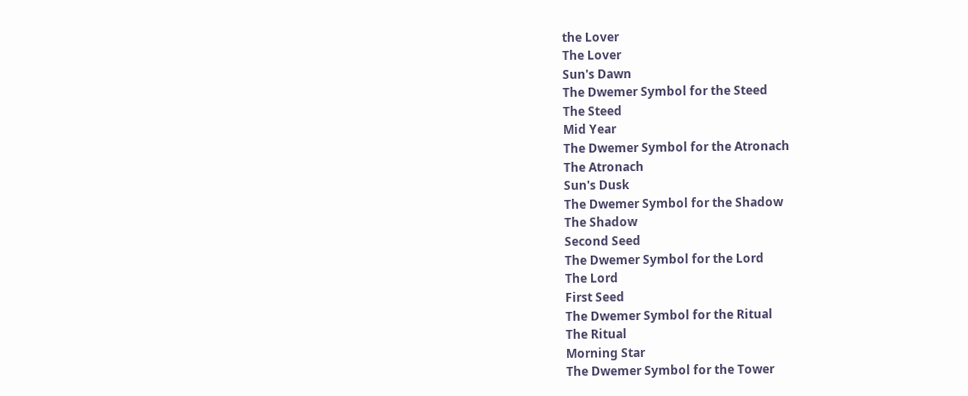the Lover
The Lover
Sun's Dawn
The Dwemer Symbol for the Steed
The Steed
Mid Year
The Dwemer Symbol for the Atronach
The Atronach
Sun's Dusk
The Dwemer Symbol for the Shadow
The Shadow
Second Seed
The Dwemer Symbol for the Lord
The Lord
First Seed
The Dwemer Symbol for the Ritual
The Ritual
Morning Star
The Dwemer Symbol for the Tower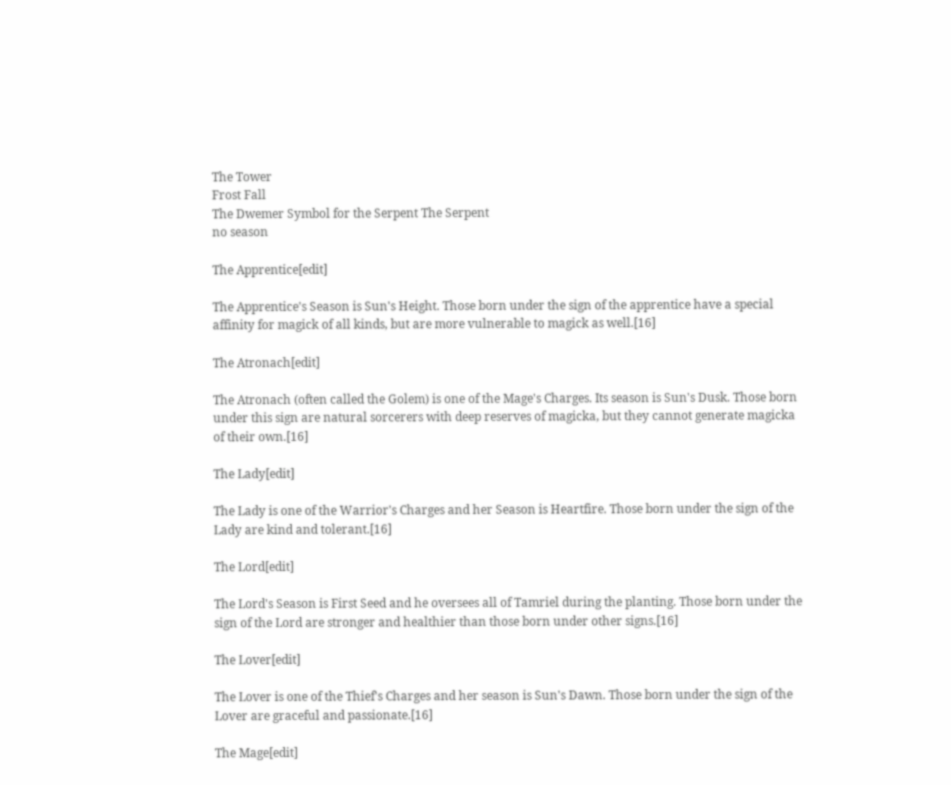The Tower
Frost Fall
The Dwemer Symbol for the Serpent The Serpent
no season

The Apprentice[edit]

The Apprentice's Season is Sun's Height. Those born under the sign of the apprentice have a special affinity for magick of all kinds, but are more vulnerable to magick as well.[16]

The Atronach[edit]

The Atronach (often called the Golem) is one of the Mage's Charges. Its season is Sun's Dusk. Those born under this sign are natural sorcerers with deep reserves of magicka, but they cannot generate magicka of their own.[16]

The Lady[edit]

The Lady is one of the Warrior's Charges and her Season is Heartfire. Those born under the sign of the Lady are kind and tolerant.[16]

The Lord[edit]

The Lord's Season is First Seed and he oversees all of Tamriel during the planting. Those born under the sign of the Lord are stronger and healthier than those born under other signs.[16]

The Lover[edit]

The Lover is one of the Thief's Charges and her season is Sun's Dawn. Those born under the sign of the Lover are graceful and passionate.[16]

The Mage[edit]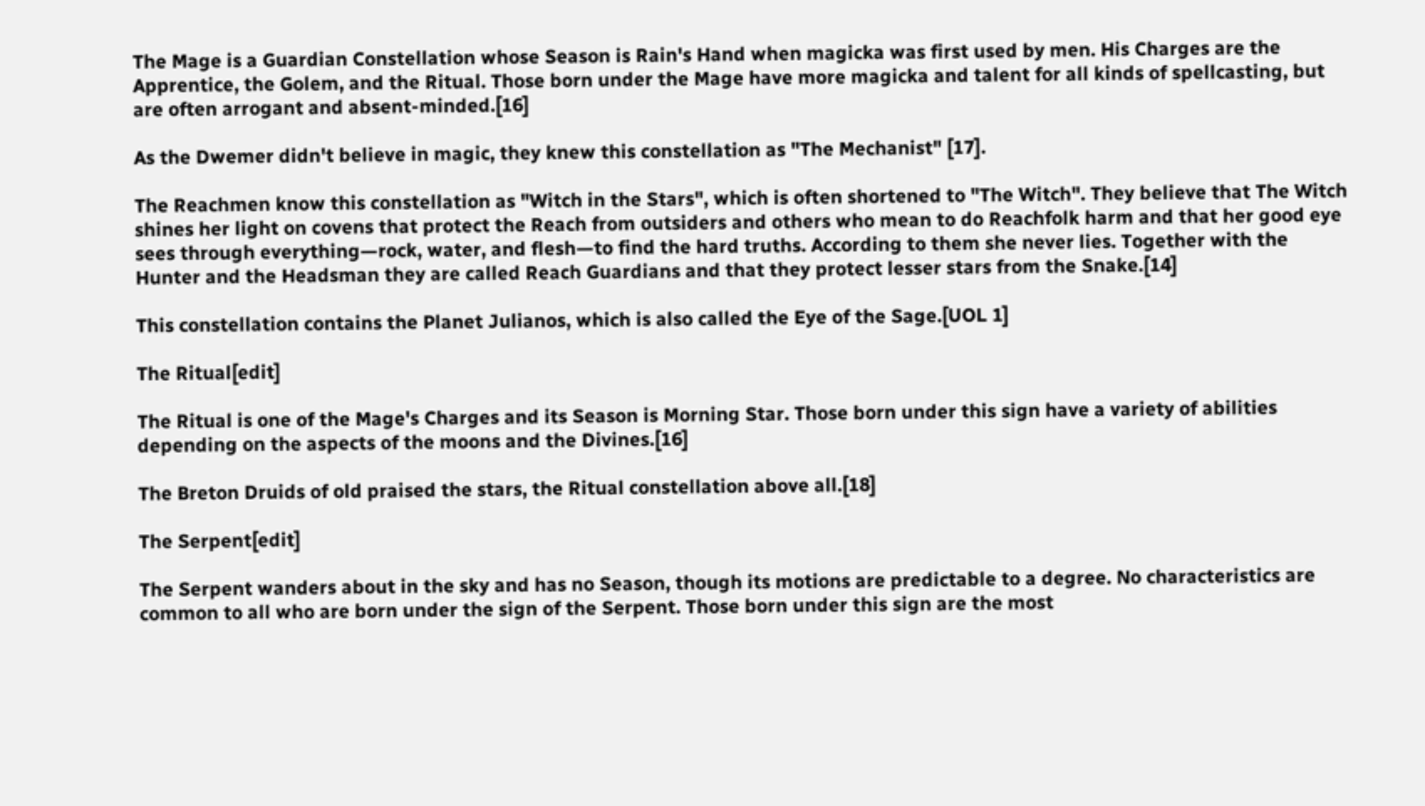The Mage is a Guardian Constellation whose Season is Rain's Hand when magicka was first used by men. His Charges are the Apprentice, the Golem, and the Ritual. Those born under the Mage have more magicka and talent for all kinds of spellcasting, but are often arrogant and absent-minded.[16]

As the Dwemer didn't believe in magic, they knew this constellation as "The Mechanist" [17].

The Reachmen know this constellation as "Witch in the Stars", which is often shortened to "The Witch". They believe that The Witch shines her light on covens that protect the Reach from outsiders and others who mean to do Reachfolk harm and that her good eye sees through everything—rock, water, and flesh—to find the hard truths. According to them she never lies. Together with the Hunter and the Headsman they are called Reach Guardians and that they protect lesser stars from the Snake.[14]

This constellation contains the Planet Julianos, which is also called the Eye of the Sage.[UOL 1]

The Ritual[edit]

The Ritual is one of the Mage's Charges and its Season is Morning Star. Those born under this sign have a variety of abilities depending on the aspects of the moons and the Divines.[16]

The Breton Druids of old praised the stars, the Ritual constellation above all.[18]

The Serpent[edit]

The Serpent wanders about in the sky and has no Season, though its motions are predictable to a degree. No characteristics are common to all who are born under the sign of the Serpent. Those born under this sign are the most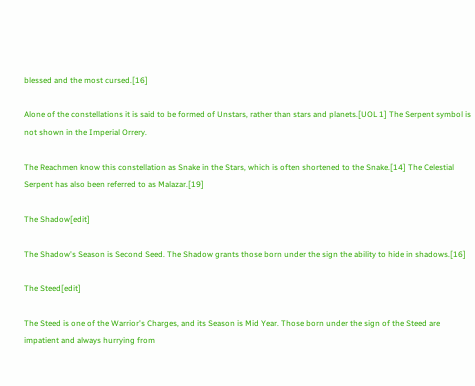blessed and the most cursed.[16]

Alone of the constellations it is said to be formed of Unstars, rather than stars and planets.[UOL 1] The Serpent symbol is not shown in the Imperial Orrery.

The Reachmen know this constellation as Snake in the Stars, which is often shortened to the Snake.[14] The Celestial Serpent has also been referred to as Malazar.[19]

The Shadow[edit]

The Shadow's Season is Second Seed. The Shadow grants those born under the sign the ability to hide in shadows.[16]

The Steed[edit]

The Steed is one of the Warrior's Charges, and its Season is Mid Year. Those born under the sign of the Steed are impatient and always hurrying from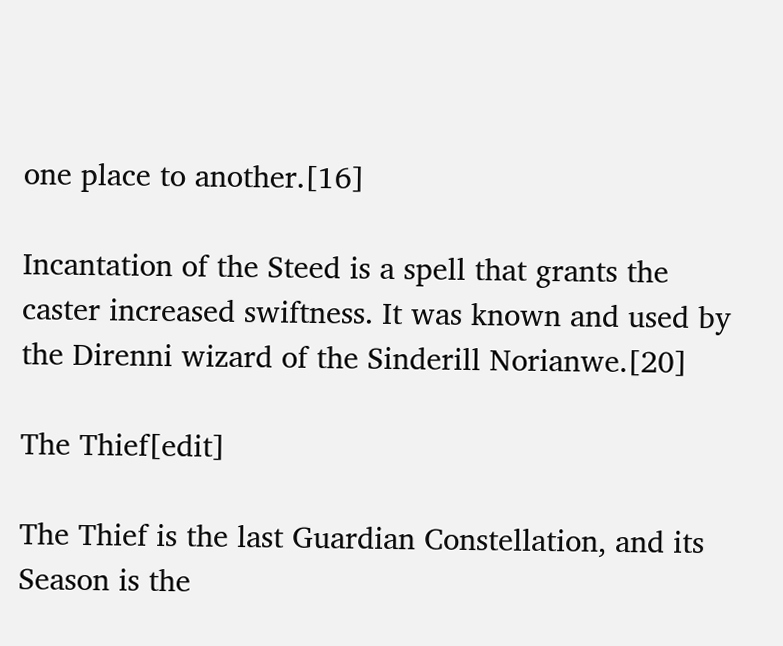one place to another.[16]

Incantation of the Steed is a spell that grants the caster increased swiftness. It was known and used by the Direnni wizard of the Sinderill Norianwe.[20]

The Thief[edit]

The Thief is the last Guardian Constellation, and its Season is the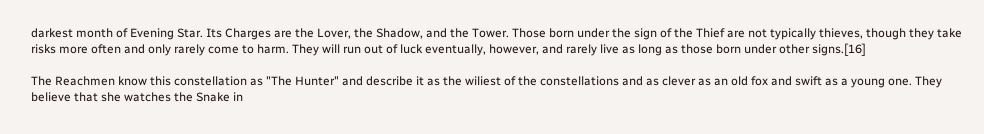darkest month of Evening Star. Its Charges are the Lover, the Shadow, and the Tower. Those born under the sign of the Thief are not typically thieves, though they take risks more often and only rarely come to harm. They will run out of luck eventually, however, and rarely live as long as those born under other signs.[16]

The Reachmen know this constellation as "The Hunter" and describe it as the wiliest of the constellations and as clever as an old fox and swift as a young one. They believe that she watches the Snake in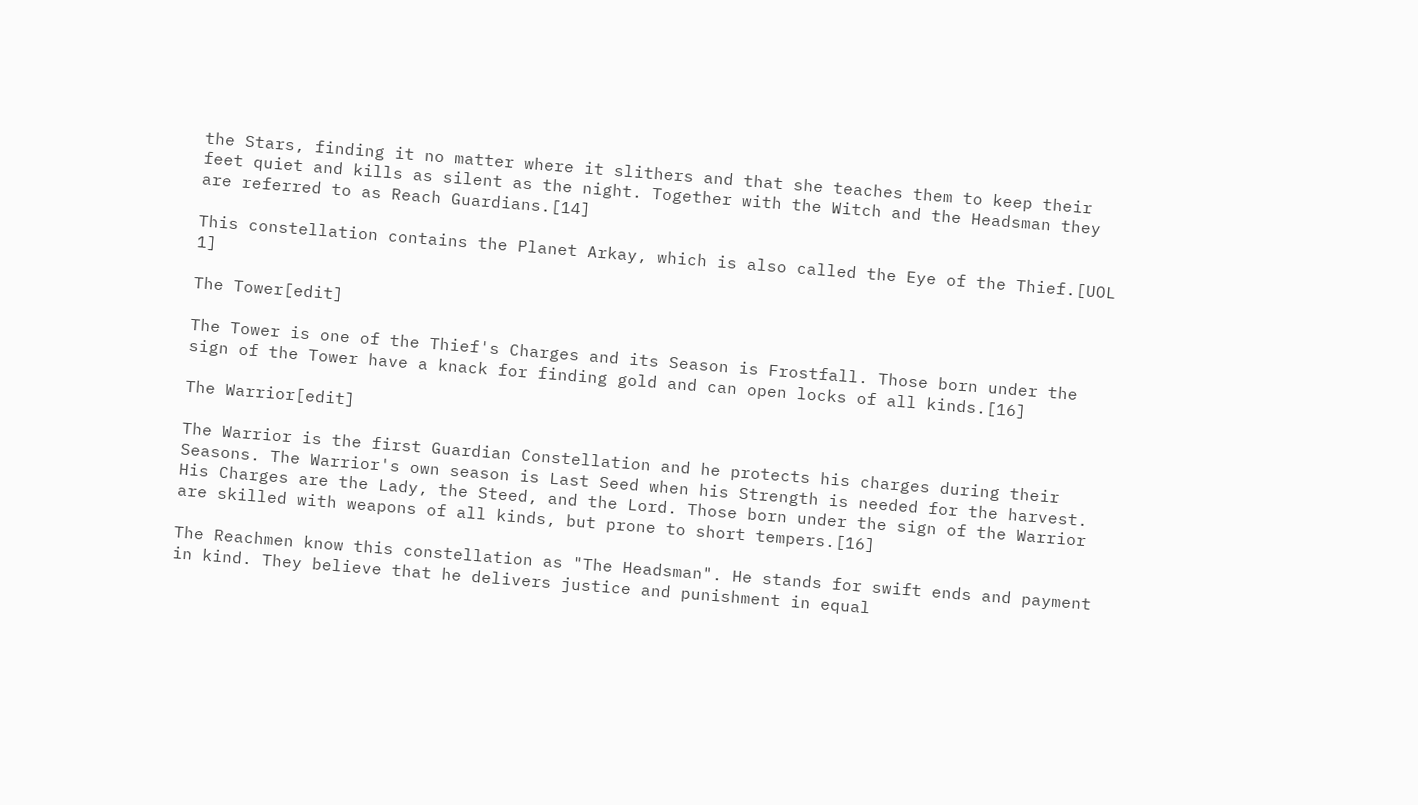the Stars, finding it no matter where it slithers and that she teaches them to keep their feet quiet and kills as silent as the night. Together with the Witch and the Headsman they are referred to as Reach Guardians.[14]

This constellation contains the Planet Arkay, which is also called the Eye of the Thief.[UOL 1]

The Tower[edit]

The Tower is one of the Thief's Charges and its Season is Frostfall. Those born under the sign of the Tower have a knack for finding gold and can open locks of all kinds.[16]

The Warrior[edit]

The Warrior is the first Guardian Constellation and he protects his charges during their Seasons. The Warrior's own season is Last Seed when his Strength is needed for the harvest. His Charges are the Lady, the Steed, and the Lord. Those born under the sign of the Warrior are skilled with weapons of all kinds, but prone to short tempers.[16]

The Reachmen know this constellation as "The Headsman". He stands for swift ends and payment in kind. They believe that he delivers justice and punishment in equal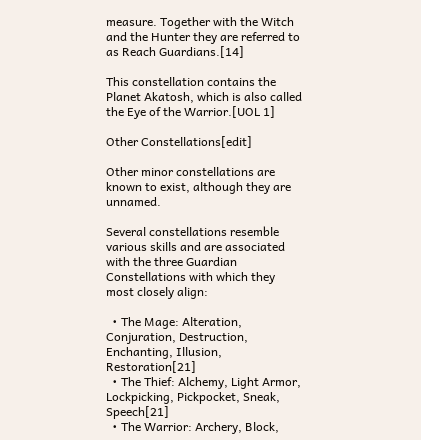measure. Together with the Witch and the Hunter they are referred to as Reach Guardians.[14]

This constellation contains the Planet Akatosh, which is also called the Eye of the Warrior.[UOL 1]

Other Constellations[edit]

Other minor constellations are known to exist, although they are unnamed.

Several constellations resemble various skills and are associated with the three Guardian Constellations with which they most closely align:

  • The Mage: Alteration, Conjuration, Destruction, Enchanting, Illusion, Restoration[21]
  • The Thief: Alchemy, Light Armor, Lockpicking, Pickpocket, Sneak, Speech[21]
  • The Warrior: Archery, Block,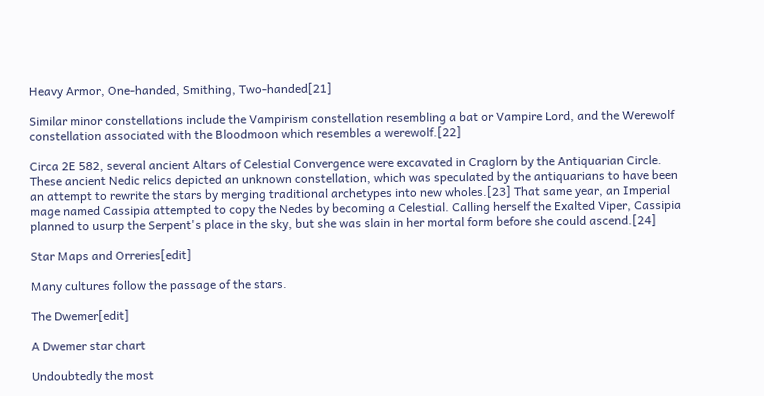Heavy Armor, One-handed, Smithing, Two-handed[21]

Similar minor constellations include the Vampirism constellation resembling a bat or Vampire Lord, and the Werewolf constellation associated with the Bloodmoon which resembles a werewolf.[22]

Circa 2E 582, several ancient Altars of Celestial Convergence were excavated in Craglorn by the Antiquarian Circle. These ancient Nedic relics depicted an unknown constellation, which was speculated by the antiquarians to have been an attempt to rewrite the stars by merging traditional archetypes into new wholes.[23] That same year, an Imperial mage named Cassipia attempted to copy the Nedes by becoming a Celestial. Calling herself the Exalted Viper, Cassipia planned to usurp the Serpent's place in the sky, but she was slain in her mortal form before she could ascend.[24]

Star Maps and Orreries[edit]

Many cultures follow the passage of the stars.

The Dwemer[edit]

A Dwemer star chart

Undoubtedly the most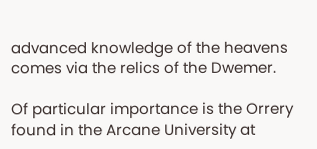advanced knowledge of the heavens comes via the relics of the Dwemer.

Of particular importance is the Orrery found in the Arcane University at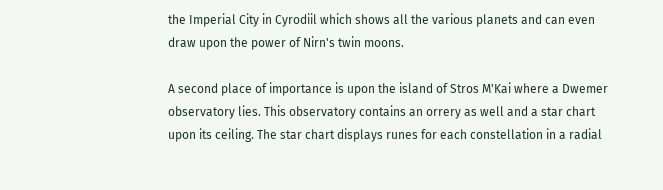the Imperial City in Cyrodiil which shows all the various planets and can even draw upon the power of Nirn's twin moons.

A second place of importance is upon the island of Stros M'Kai where a Dwemer observatory lies. This observatory contains an orrery as well and a star chart upon its ceiling. The star chart displays runes for each constellation in a radial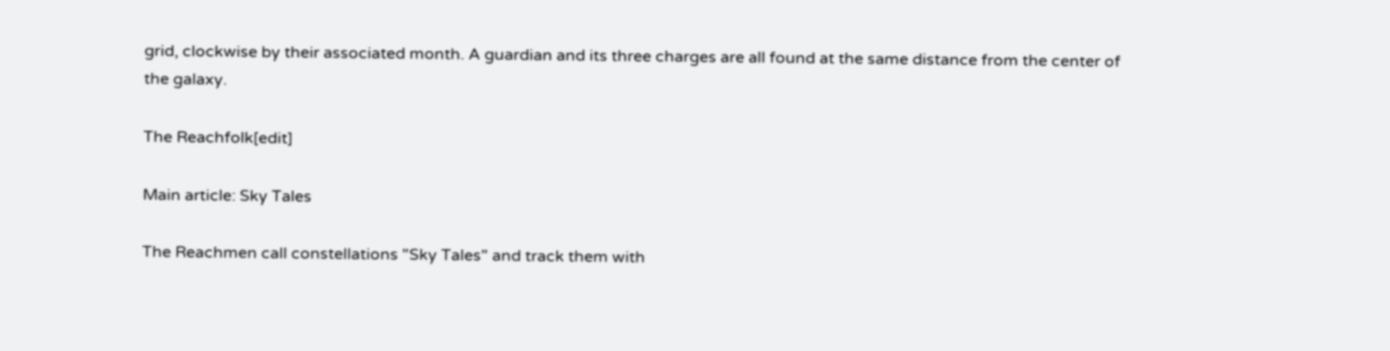grid, clockwise by their associated month. A guardian and its three charges are all found at the same distance from the center of the galaxy.

The Reachfolk[edit]

Main article: Sky Tales

The Reachmen call constellations "Sky Tales" and track them with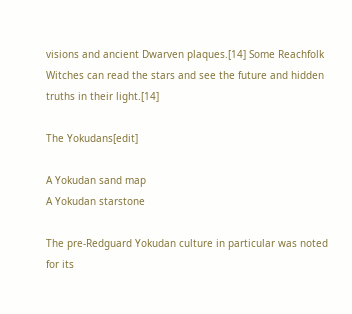visions and ancient Dwarven plaques.[14] Some Reachfolk Witches can read the stars and see the future and hidden truths in their light.[14]

The Yokudans[edit]

A Yokudan sand map
A Yokudan starstone

The pre-Redguard Yokudan culture in particular was noted for its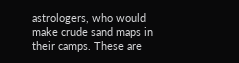astrologers, who would make crude sand maps in their camps. These are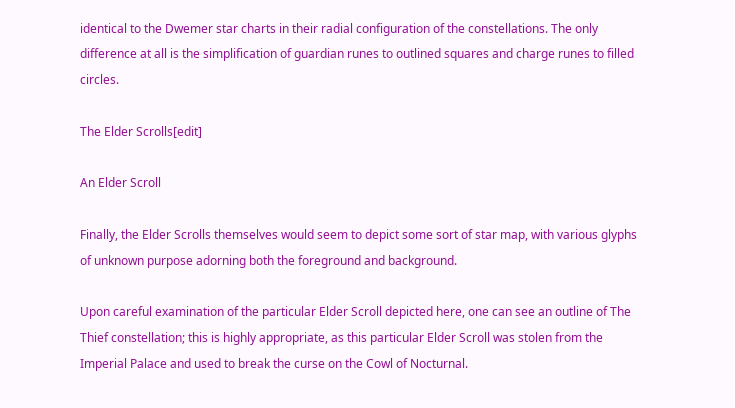identical to the Dwemer star charts in their radial configuration of the constellations. The only difference at all is the simplification of guardian runes to outlined squares and charge runes to filled circles.

The Elder Scrolls[edit]

An Elder Scroll

Finally, the Elder Scrolls themselves would seem to depict some sort of star map, with various glyphs of unknown purpose adorning both the foreground and background.

Upon careful examination of the particular Elder Scroll depicted here, one can see an outline of The Thief constellation; this is highly appropriate, as this particular Elder Scroll was stolen from the Imperial Palace and used to break the curse on the Cowl of Nocturnal.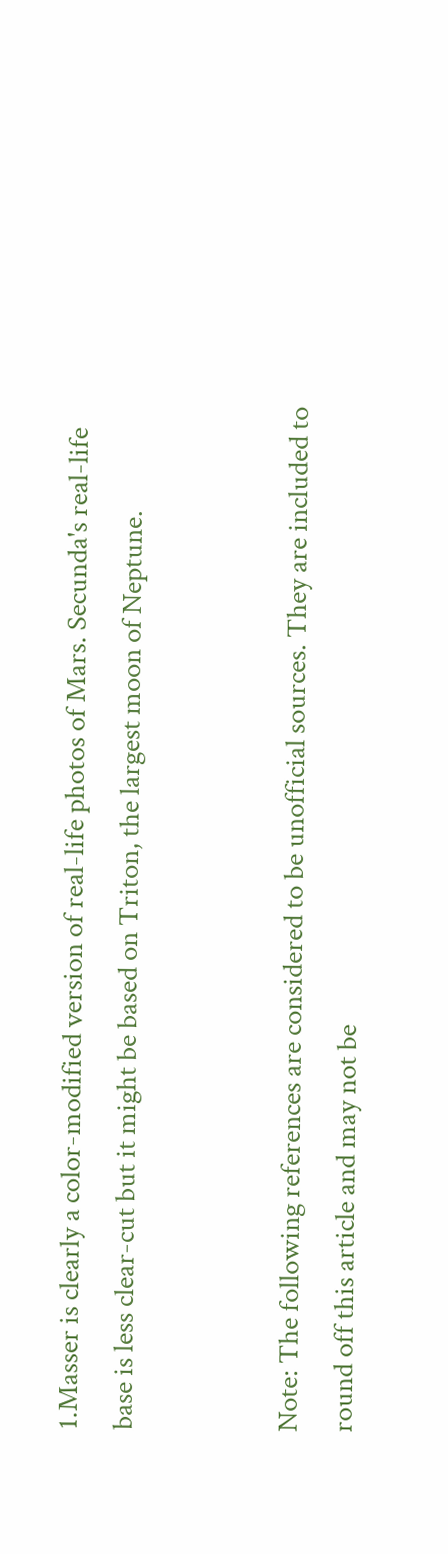1.Masser is clearly a color-modified version of real-life photos of Mars. Secunda's real-life base is less clear-cut but it might be based on Triton, the largest moon of Neptune.


Note: The following references are considered to be unofficial sources. They are included to round off this article and may not be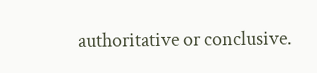authoritative or conclusive.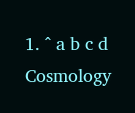1. ^ a b c d Cosmology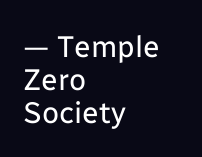— Temple Zero Society